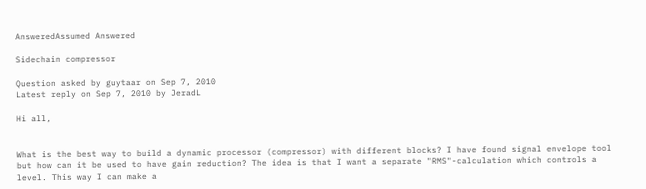AnsweredAssumed Answered

Sidechain compressor

Question asked by guytaar on Sep 7, 2010
Latest reply on Sep 7, 2010 by JeradL

Hi all,


What is the best way to build a dynamic processor (compressor) with different blocks? I have found signal envelope tool but how can it be used to have gain reduction? The idea is that I want a separate "RMS"-calculation which controls a level. This way I can make a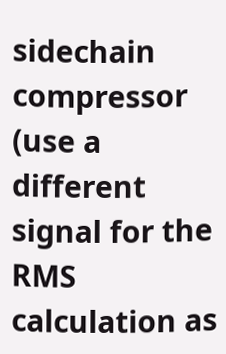sidechain compressor (use a different signal for the RMS calculation as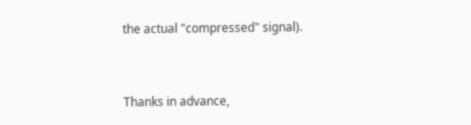the actual "compressed" signal).


Thanks in advance,